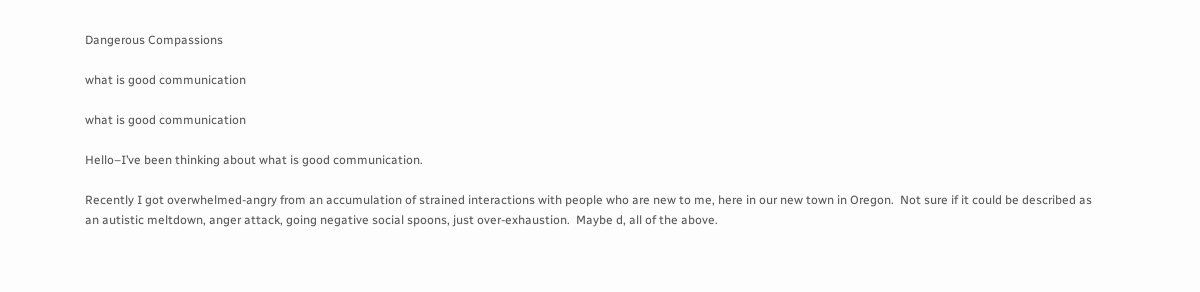Dangerous Compassions

what is good communication

what is good communication

Hello–I’ve been thinking about what is good communication.

Recently I got overwhelmed-angry from an accumulation of strained interactions with people who are new to me, here in our new town in Oregon.  Not sure if it could be described as an autistic meltdown, anger attack, going negative social spoons, just over-exhaustion.  Maybe d, all of the above.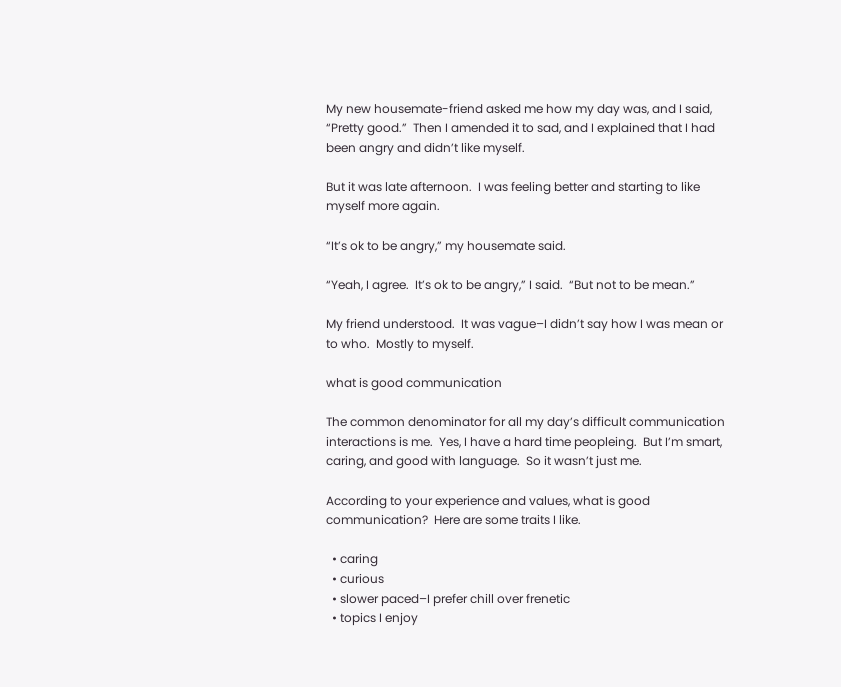My new housemate-friend asked me how my day was, and I said, “Pretty good.”  Then I amended it to sad, and I explained that I had been angry and didn’t like myself.

But it was late afternoon.  I was feeling better and starting to like myself more again.

“It’s ok to be angry,” my housemate said.

“Yeah, I agree.  It’s ok to be angry,” I said.  “But not to be mean.”

My friend understood.  It was vague–I didn’t say how I was mean or to who.  Mostly to myself.

what is good communication

The common denominator for all my day’s difficult communication interactions is me.  Yes, I have a hard time peopleing.  But I’m smart, caring, and good with language.  So it wasn’t just me.

According to your experience and values, what is good communication?  Here are some traits I like.

  • caring
  • curious
  • slower paced–I prefer chill over frenetic
  • topics I enjoy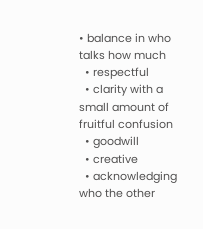• balance in who talks how much
  • respectful
  • clarity with a small amount of fruitful confusion
  • goodwill
  • creative
  • acknowledging who the other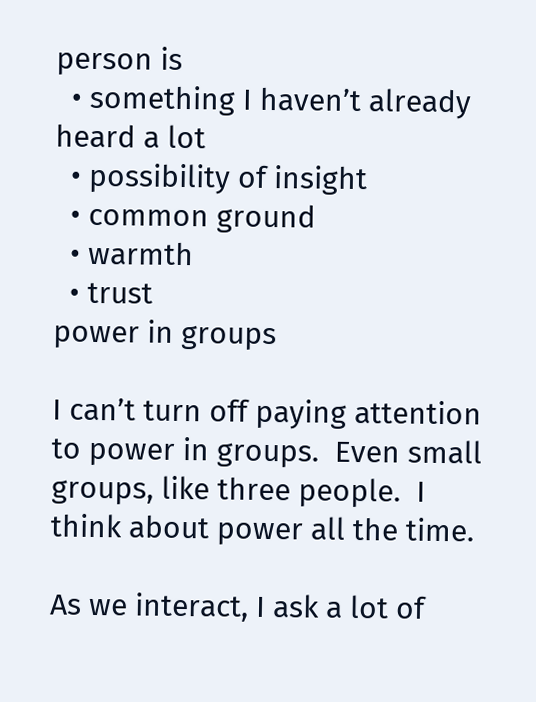person is
  • something I haven’t already heard a lot
  • possibility of insight
  • common ground
  • warmth
  • trust
power in groups

I can’t turn off paying attention to power in groups.  Even small groups, like three people.  I think about power all the time.

As we interact, I ask a lot of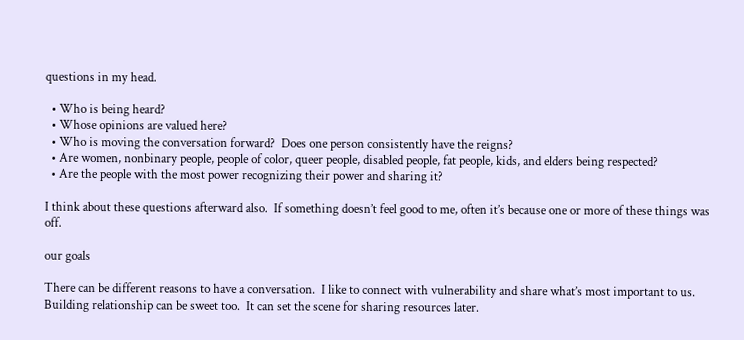questions in my head.

  • Who is being heard?
  • Whose opinions are valued here?
  • Who is moving the conversation forward?  Does one person consistently have the reigns?
  • Are women, nonbinary people, people of color, queer people, disabled people, fat people, kids, and elders being respected?
  • Are the people with the most power recognizing their power and sharing it?

I think about these questions afterward also.  If something doesn’t feel good to me, often it’s because one or more of these things was off.

our goals

There can be different reasons to have a conversation.  I like to connect with vulnerability and share what’s most important to us.  Building relationship can be sweet too.  It can set the scene for sharing resources later.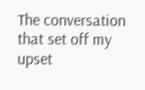The conversation that set off my upset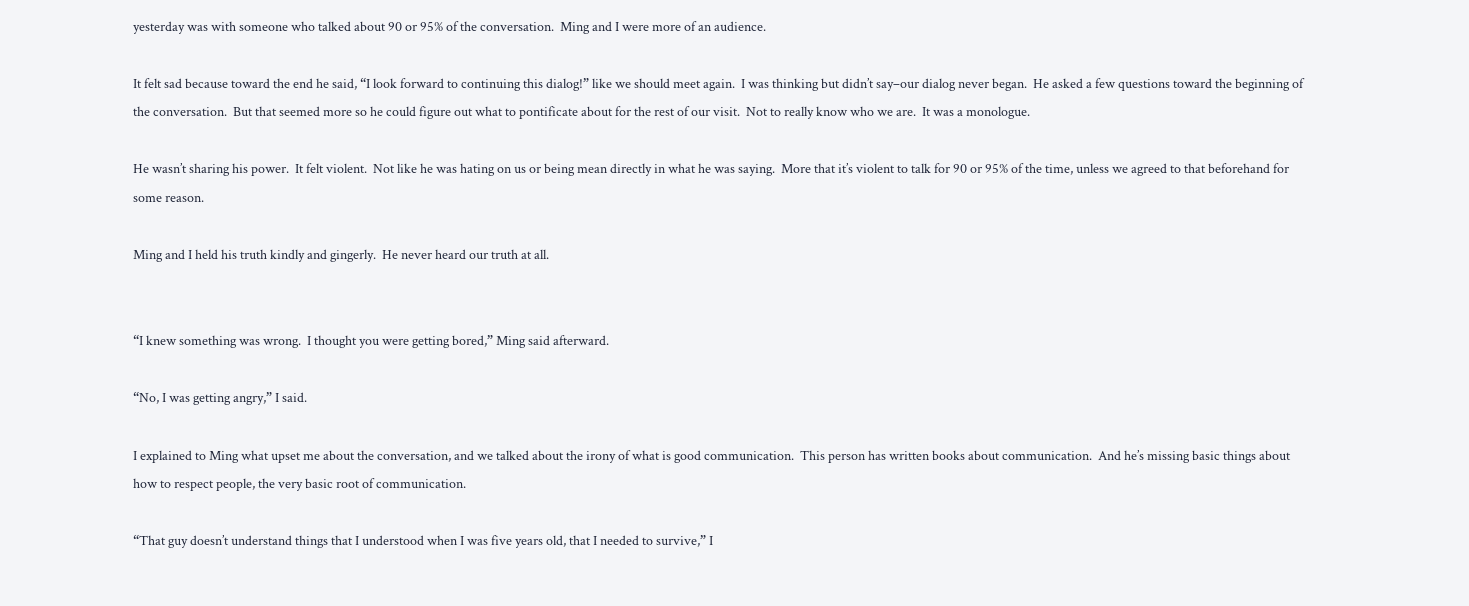yesterday was with someone who talked about 90 or 95% of the conversation.  Ming and I were more of an audience.

It felt sad because toward the end he said, “I look forward to continuing this dialog!” like we should meet again.  I was thinking but didn’t say–our dialog never began.  He asked a few questions toward the beginning of the conversation.  But that seemed more so he could figure out what to pontificate about for the rest of our visit.  Not to really know who we are.  It was a monologue.

He wasn’t sharing his power.  It felt violent.  Not like he was hating on us or being mean directly in what he was saying.  More that it’s violent to talk for 90 or 95% of the time, unless we agreed to that beforehand for some reason.

Ming and I held his truth kindly and gingerly.  He never heard our truth at all.


“I knew something was wrong.  I thought you were getting bored,” Ming said afterward.

“No, I was getting angry,” I said.

I explained to Ming what upset me about the conversation, and we talked about the irony of what is good communication.  This person has written books about communication.  And he’s missing basic things about how to respect people, the very basic root of communication.

“That guy doesn’t understand things that I understood when I was five years old, that I needed to survive,” I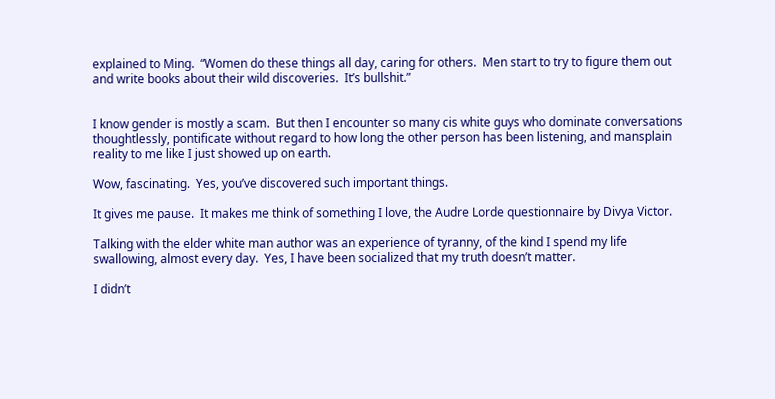explained to Ming.  “Women do these things all day, caring for others.  Men start to try to figure them out and write books about their wild discoveries.  It’s bullshit.”


I know gender is mostly a scam.  But then I encounter so many cis white guys who dominate conversations thoughtlessly, pontificate without regard to how long the other person has been listening, and mansplain reality to me like I just showed up on earth.

Wow, fascinating.  Yes, you’ve discovered such important things.

It gives me pause.  It makes me think of something I love, the Audre Lorde questionnaire by Divya Victor.

Talking with the elder white man author was an experience of tyranny, of the kind I spend my life swallowing, almost every day.  Yes, I have been socialized that my truth doesn’t matter.

I didn’t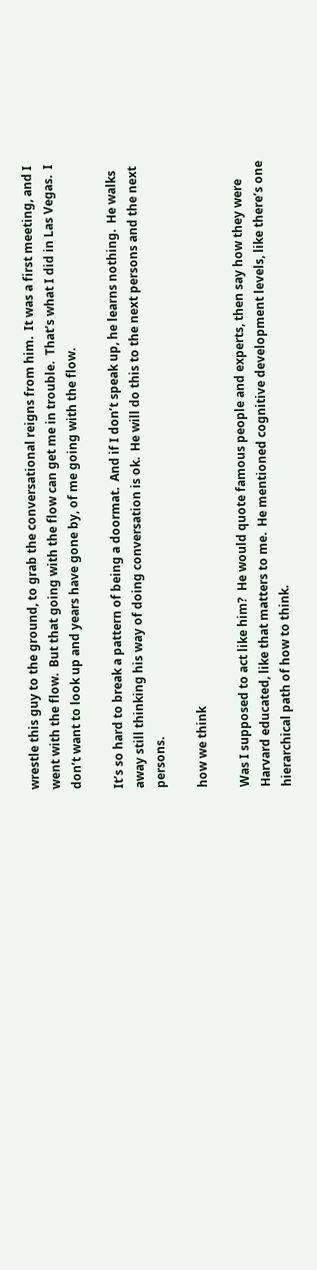wrestle this guy to the ground, to grab the conversational reigns from him.  It was a first meeting, and I went with the flow.  But that going with the flow can get me in trouble.  That’s what I did in Las Vegas.  I don’t want to look up and years have gone by, of me going with the flow.

It’s so hard to break a pattern of being a doormat.  And if I don’t speak up, he learns nothing.  He walks away still thinking his way of doing conversation is ok.  He will do this to the next persons and the next persons.

how we think

Was I supposed to act like him?  He would quote famous people and experts, then say how they were Harvard educated, like that matters to me.  He mentioned cognitive development levels, like there’s one hierarchical path of how to think.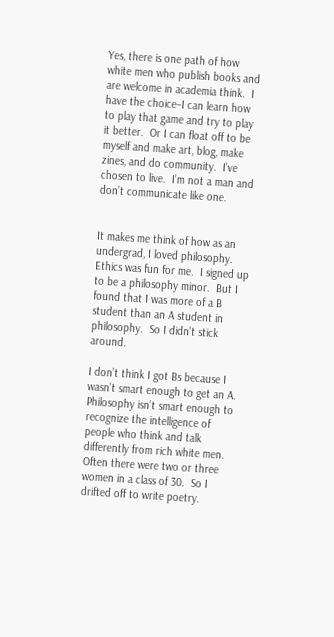Yes, there is one path of how white men who publish books and are welcome in academia think.  I have the choice–I can learn how to play that game and try to play it better.  Or I can float off to be myself and make art, blog, make zines, and do community.  I’ve chosen to live.  I’m not a man and don’t communicate like one.


It makes me think of how as an undergrad, I loved philosophy.  Ethics was fun for me.  I signed up to be a philosophy minor.  But I found that I was more of a B student than an A student in philosophy.  So I didn’t stick around.

I don’t think I got Bs because I wasn’t smart enough to get an A.  Philosophy isn’t smart enough to recognize the intelligence of people who think and talk differently from rich white men.  Often there were two or three women in a class of 30.  So I drifted off to write poetry.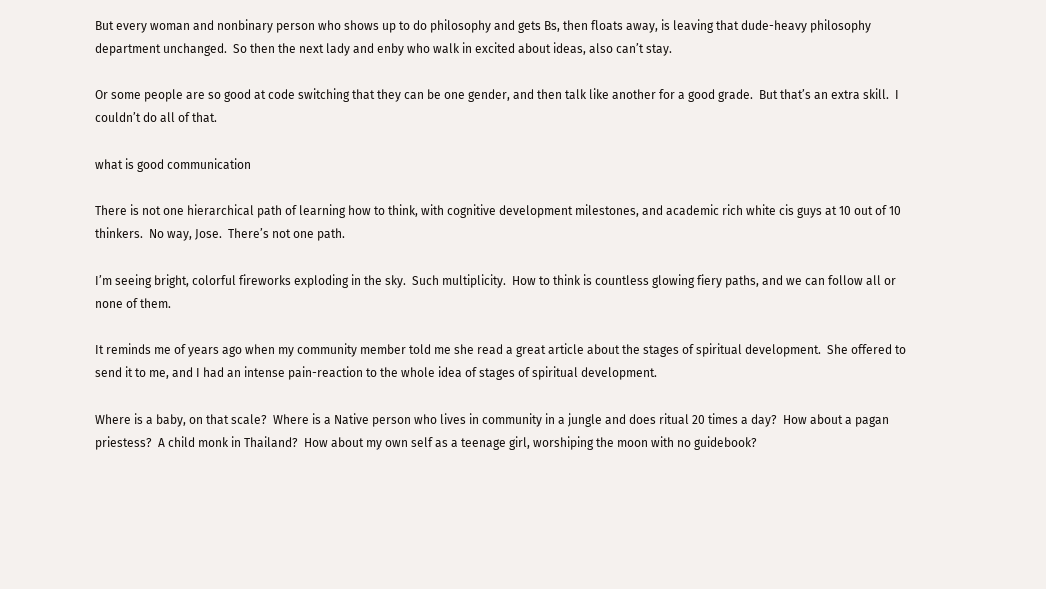But every woman and nonbinary person who shows up to do philosophy and gets Bs, then floats away, is leaving that dude-heavy philosophy department unchanged.  So then the next lady and enby who walk in excited about ideas, also can’t stay.

Or some people are so good at code switching that they can be one gender, and then talk like another for a good grade.  But that’s an extra skill.  I couldn’t do all of that.

what is good communication

There is not one hierarchical path of learning how to think, with cognitive development milestones, and academic rich white cis guys at 10 out of 10 thinkers.  No way, Jose.  There’s not one path.

I’m seeing bright, colorful fireworks exploding in the sky.  Such multiplicity.  How to think is countless glowing fiery paths, and we can follow all or none of them.

It reminds me of years ago when my community member told me she read a great article about the stages of spiritual development.  She offered to send it to me, and I had an intense pain-reaction to the whole idea of stages of spiritual development.

Where is a baby, on that scale?  Where is a Native person who lives in community in a jungle and does ritual 20 times a day?  How about a pagan priestess?  A child monk in Thailand?  How about my own self as a teenage girl, worshiping the moon with no guidebook?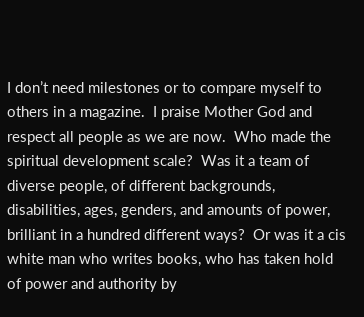I don’t need milestones or to compare myself to others in a magazine.  I praise Mother God and respect all people as we are now.  Who made the spiritual development scale?  Was it a team of diverse people, of different backgrounds, disabilities, ages, genders, and amounts of power, brilliant in a hundred different ways?  Or was it a cis white man who writes books, who has taken hold of power and authority by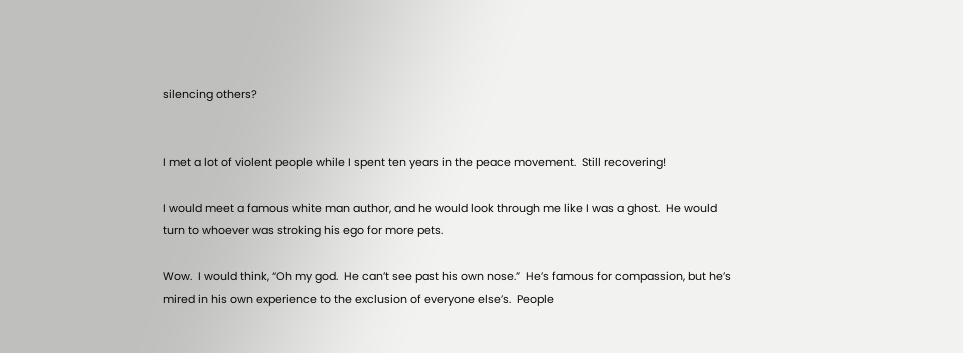silencing others?


I met a lot of violent people while I spent ten years in the peace movement.  Still recovering!

I would meet a famous white man author, and he would look through me like I was a ghost.  He would turn to whoever was stroking his ego for more pets.

Wow.  I would think, “Oh my god.  He can’t see past his own nose.”  He’s famous for compassion, but he’s mired in his own experience to the exclusion of everyone else’s.  People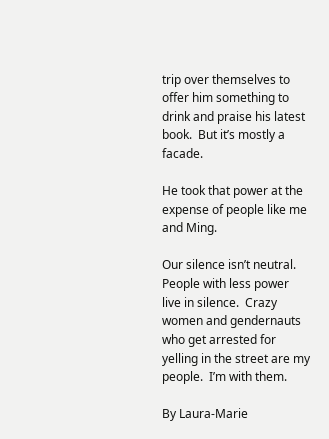trip over themselves to offer him something to drink and praise his latest book.  But it’s mostly a facade.

He took that power at the expense of people like me and Ming.

Our silence isn’t neutral.  People with less power live in silence.  Crazy women and gendernauts who get arrested for yelling in the street are my people.  I’m with them.

By Laura-Marie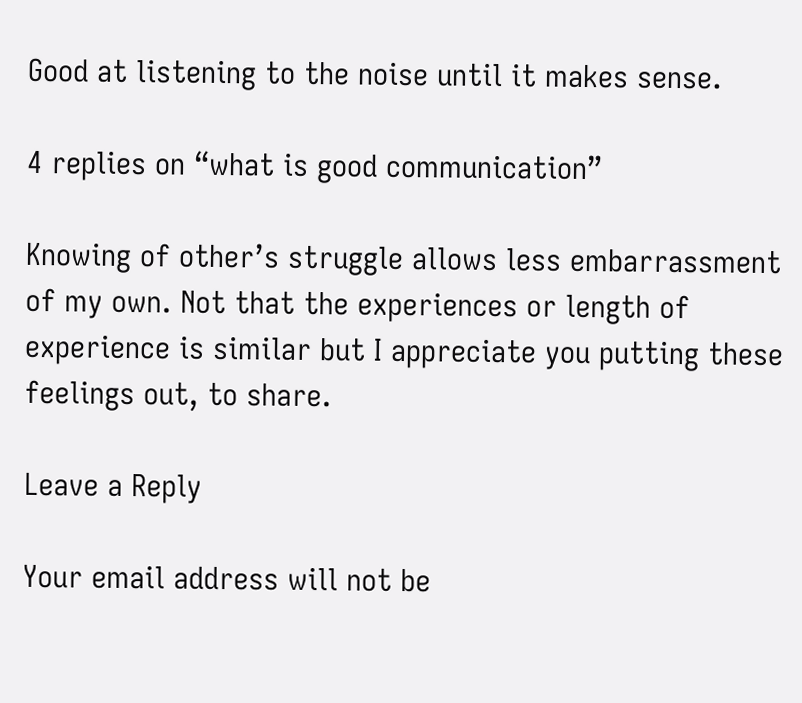Good at listening to the noise until it makes sense.

4 replies on “what is good communication”

Knowing of other’s struggle allows less embarrassment of my own. Not that the experiences or length of experience is similar but I appreciate you putting these feelings out, to share.

Leave a Reply

Your email address will not be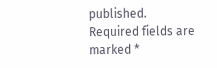published. Required fields are marked *